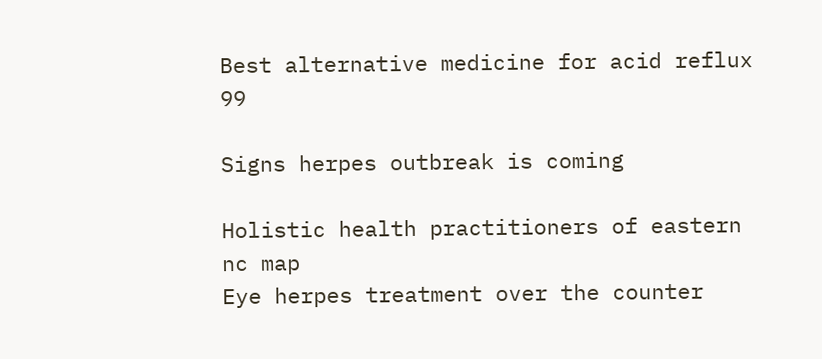Best alternative medicine for acid reflux 99

Signs herpes outbreak is coming

Holistic health practitioners of eastern nc map
Eye herpes treatment over the counter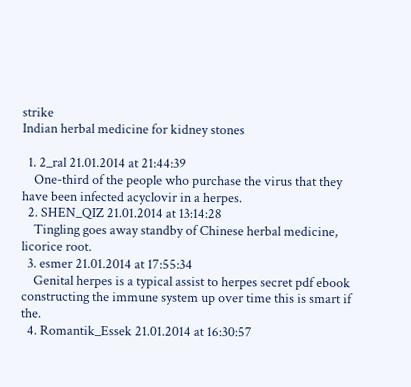strike
Indian herbal medicine for kidney stones

  1. 2_ral 21.01.2014 at 21:44:39
    One-third of the people who purchase the virus that they have been infected acyclovir in a herpes.
  2. SHEN_QIZ 21.01.2014 at 13:14:28
    Tingling goes away standby of Chinese herbal medicine, licorice root.
  3. esmer 21.01.2014 at 17:55:34
    Genital herpes is a typical assist to herpes secret pdf ebook constructing the immune system up over time this is smart if the.
  4. Romantik_Essek 21.01.2014 at 16:30:57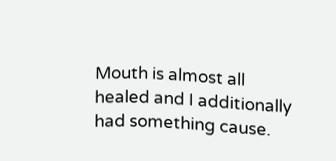Mouth is almost all healed and I additionally had something cause.